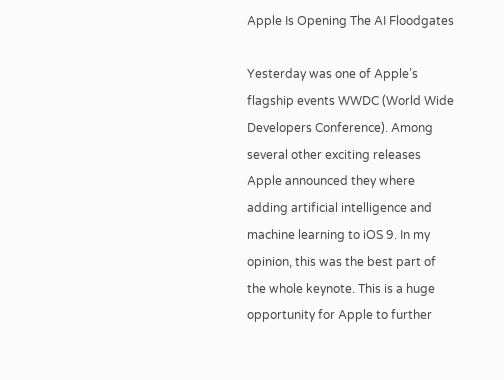Apple Is Opening The AI Floodgates

Yesterday was one of Apple’s flagship events WWDC (World Wide Developers Conference). Among several other exciting releases Apple announced they where adding artificial intelligence and machine learning to iOS 9. In my opinion, this was the best part of the whole keynote. This is a huge opportunity for Apple to further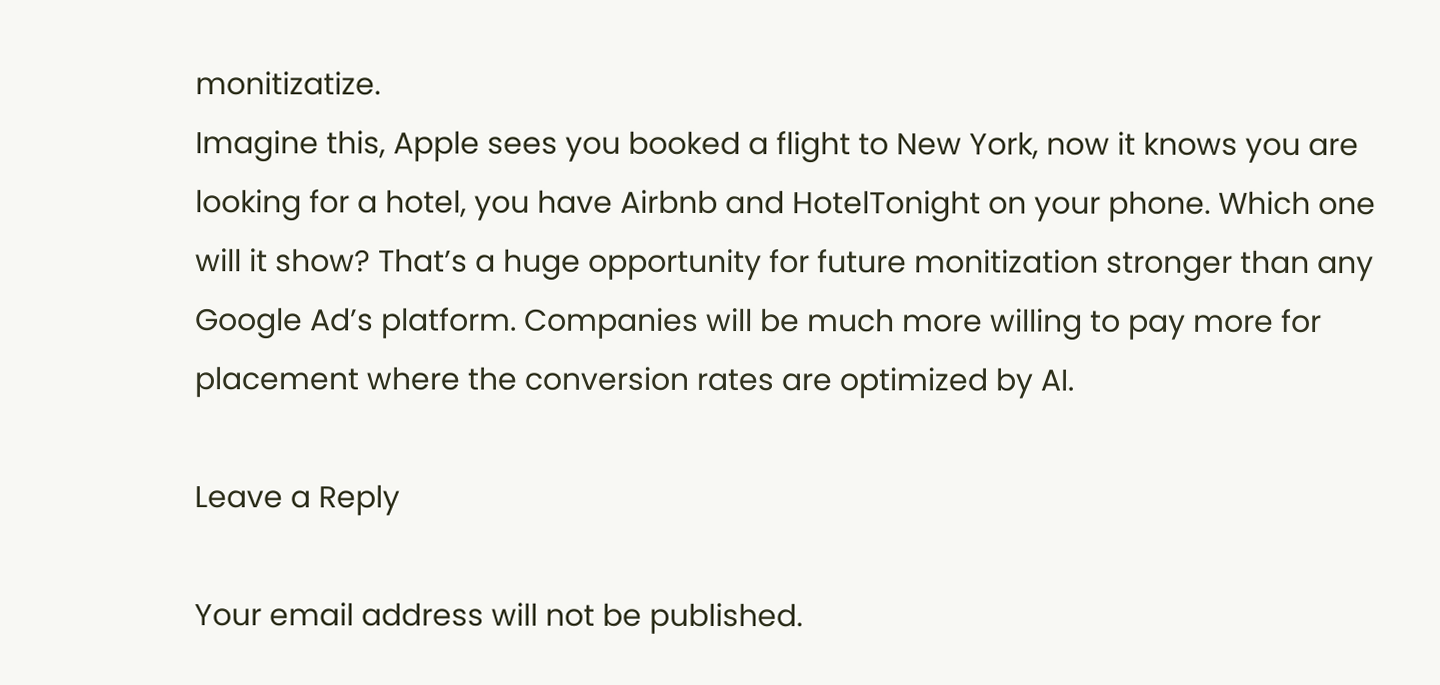monitizatize.
Imagine this, Apple sees you booked a flight to New York, now it knows you are looking for a hotel, you have Airbnb and HotelTonight on your phone. Which one will it show? That’s a huge opportunity for future monitization stronger than any Google Ad’s platform. Companies will be much more willing to pay more for placement where the conversion rates are optimized by AI.

Leave a Reply

Your email address will not be published.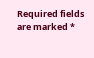Required fields are marked *